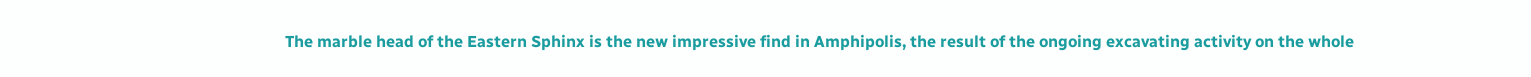The marble head of the Eastern Sphinx is the new impressive find in Amphipolis, the result of the ongoing excavating activity on the whole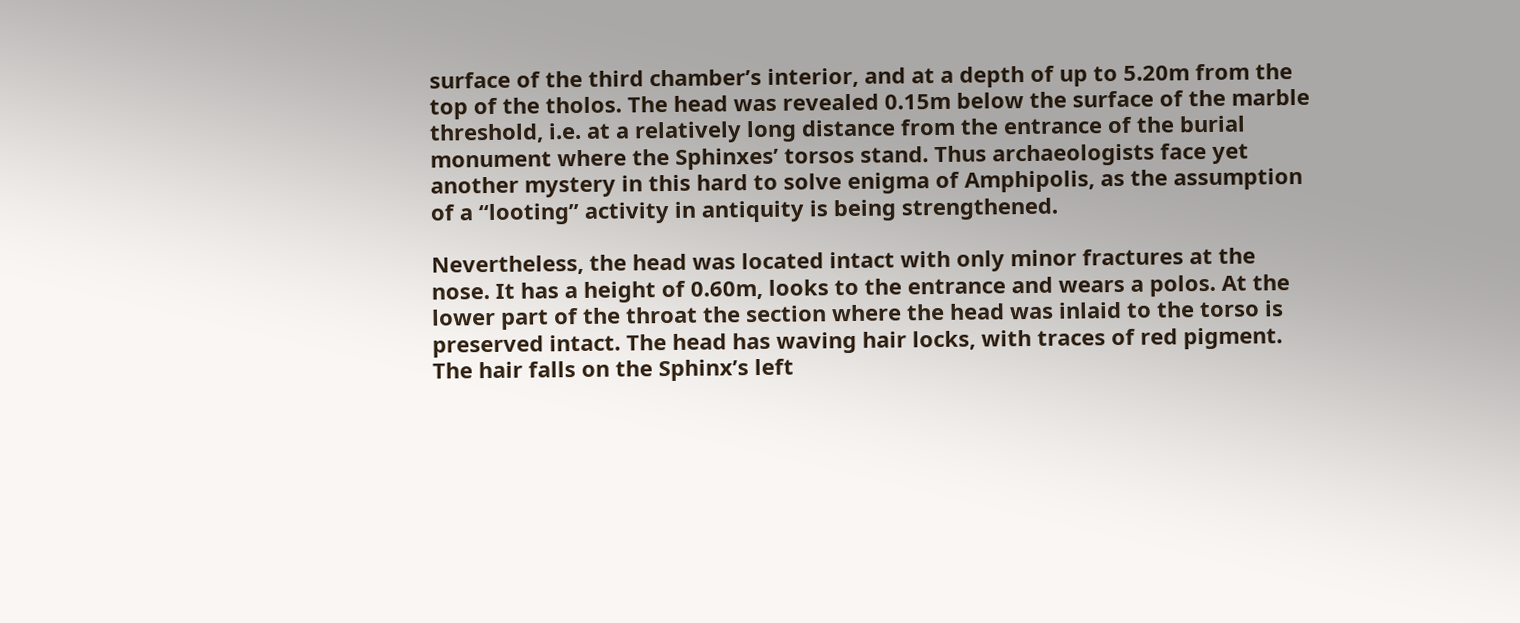surface of the third chamber’s interior, and at a depth of up to 5.20m from the top of the tholos. The head was revealed 0.15m below the surface of the marble threshold, i.e. at a relatively long distance from the entrance of the burial monument where the Sphinxes’ torsos stand. Thus archaeologists face yet another mystery in this hard to solve enigma of Amphipolis, as the assumption of a “looting” activity in antiquity is being strengthened.

Nevertheless, the head was located intact with only minor fractures at the nose. It has a height of 0.60m, looks to the entrance and wears a polos. At the lower part of the throat the section where the head was inlaid to the torso is preserved intact. The head has waving hair locks, with traces of red pigment. The hair falls on the Sphinx’s left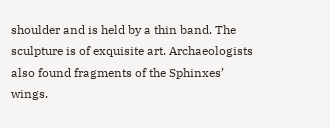shoulder and is held by a thin band. The sculpture is of exquisite art. Archaeologists also found fragments of the Sphinxes’ wings.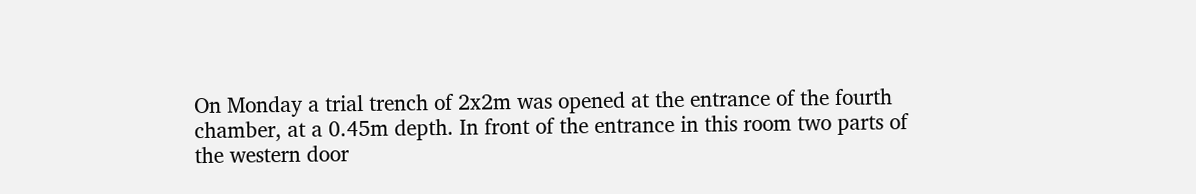On Monday a trial trench of 2x2m was opened at the entrance of the fourth chamber, at a 0.45m depth. In front of the entrance in this room two parts of the western door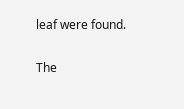leaf were found.

The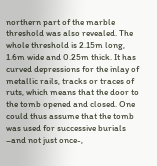northern part of the marble threshold was also revealed. The whole threshold is 2.15m long, 1.6m wide and 0.25m thick. It has curved depressions for the inlay of metallic rails, tracks or traces of ruts, which means that the door to the tomb opened and closed. One could thus assume that the tomb was used for successive burials –and not just once-,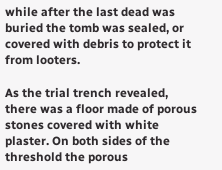while after the last dead was buried the tomb was sealed, or covered with debris to protect it from looters.

As the trial trench revealed, there was a floor made of porous stones covered with white plaster. On both sides of the threshold the porous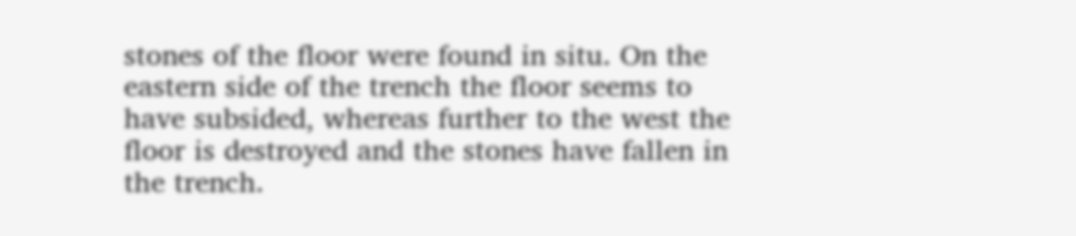stones of the floor were found in situ. On the eastern side of the trench the floor seems to have subsided, whereas further to the west the floor is destroyed and the stones have fallen in the trench.